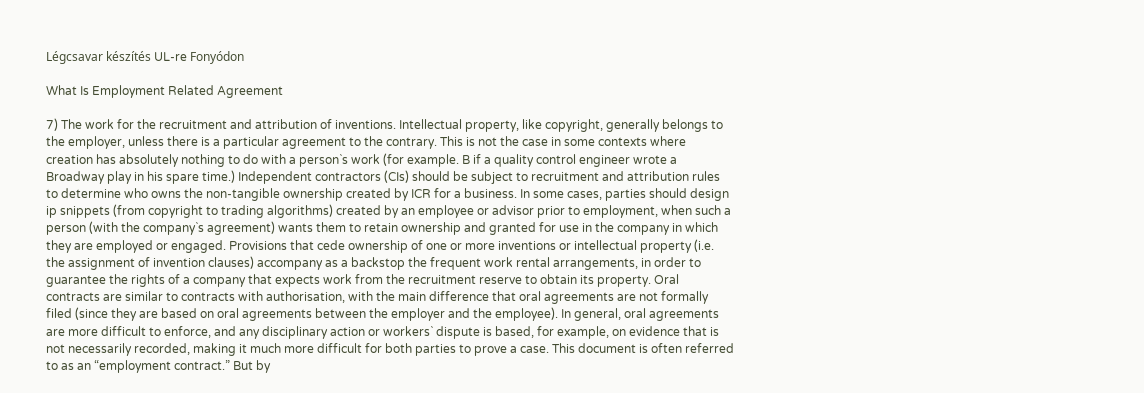Légcsavar készítés UL-re Fonyódon

What Is Employment Related Agreement

7) The work for the recruitment and attribution of inventions. Intellectual property, like copyright, generally belongs to the employer, unless there is a particular agreement to the contrary. This is not the case in some contexts where creation has absolutely nothing to do with a person`s work (for example. B if a quality control engineer wrote a Broadway play in his spare time.) Independent contractors (CIs) should be subject to recruitment and attribution rules to determine who owns the non-tangible ownership created by ICR for a business. In some cases, parties should design ip snippets (from copyright to trading algorithms) created by an employee or advisor prior to employment, when such a person (with the company`s agreement) wants them to retain ownership and granted for use in the company in which they are employed or engaged. Provisions that cede ownership of one or more inventions or intellectual property (i.e. the assignment of invention clauses) accompany as a backstop the frequent work rental arrangements, in order to guarantee the rights of a company that expects work from the recruitment reserve to obtain its property. Oral contracts are similar to contracts with authorisation, with the main difference that oral agreements are not formally filed (since they are based on oral agreements between the employer and the employee). In general, oral agreements are more difficult to enforce, and any disciplinary action or workers` dispute is based, for example, on evidence that is not necessarily recorded, making it much more difficult for both parties to prove a case. This document is often referred to as an “employment contract.” But by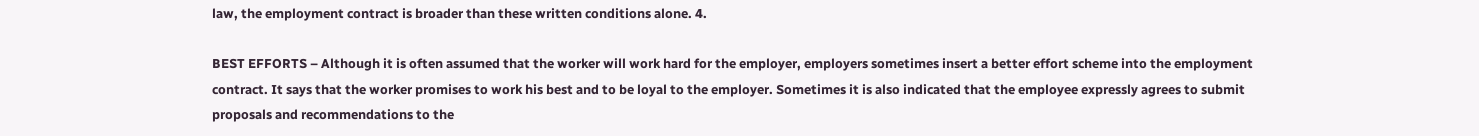law, the employment contract is broader than these written conditions alone. 4.

BEST EFFORTS – Although it is often assumed that the worker will work hard for the employer, employers sometimes insert a better effort scheme into the employment contract. It says that the worker promises to work his best and to be loyal to the employer. Sometimes it is also indicated that the employee expressly agrees to submit proposals and recommendations to the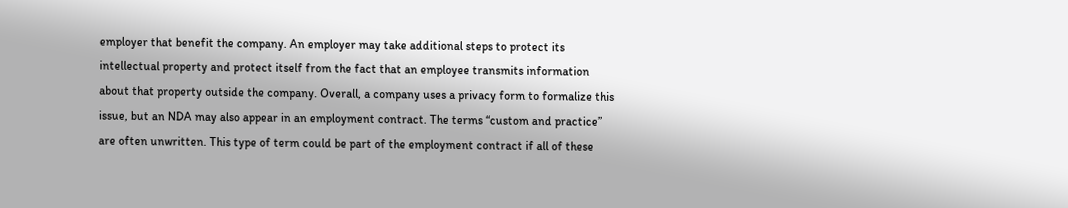employer that benefit the company. An employer may take additional steps to protect its intellectual property and protect itself from the fact that an employee transmits information about that property outside the company. Overall, a company uses a privacy form to formalize this issue, but an NDA may also appear in an employment contract. The terms “custom and practice” are often unwritten. This type of term could be part of the employment contract if all of these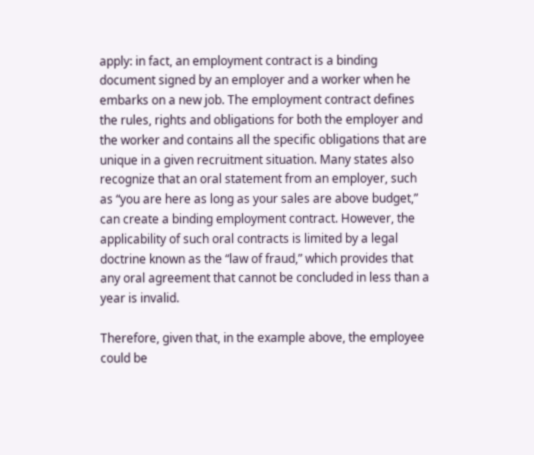apply: in fact, an employment contract is a binding document signed by an employer and a worker when he embarks on a new job. The employment contract defines the rules, rights and obligations for both the employer and the worker and contains all the specific obligations that are unique in a given recruitment situation. Many states also recognize that an oral statement from an employer, such as “you are here as long as your sales are above budget,” can create a binding employment contract. However, the applicability of such oral contracts is limited by a legal doctrine known as the “law of fraud,” which provides that any oral agreement that cannot be concluded in less than a year is invalid.

Therefore, given that, in the example above, the employee could be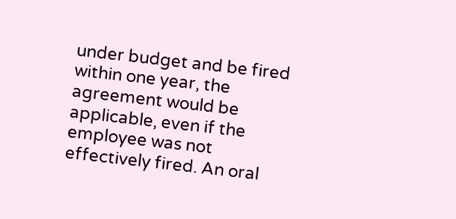under budget and be fired within one year, the agreement would be applicable, even if the employee was not effectively fired. An oral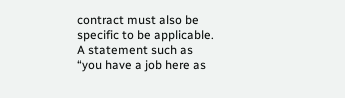contract must also be specific to be applicable. A statement such as “you have a job here as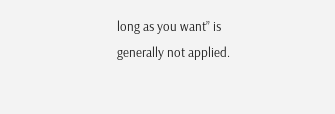long as you want” is generally not applied.